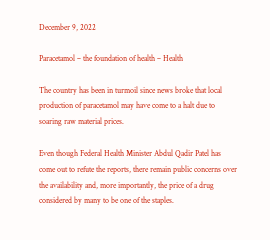December 9, 2022

Paracetamol – the foundation of health – Health

The country has been in turmoil since news broke that local production of paracetamol may have come to a halt due to soaring raw material prices.

Even though Federal Health Minister Abdul Qadir Patel has come out to refute the reports, there remain public concerns over the availability and, more importantly, the price of a drug considered by many to be one of the staples.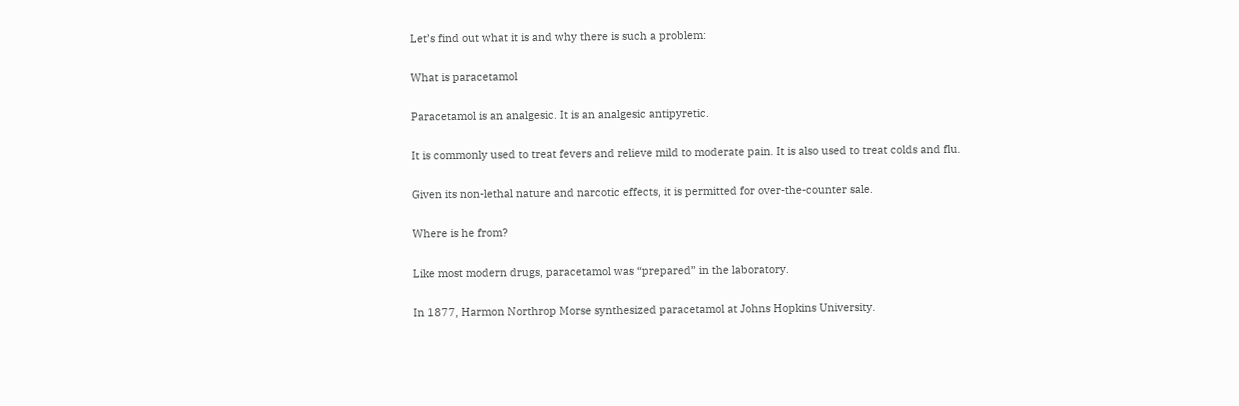Let’s find out what it is and why there is such a problem:

What is paracetamol

Paracetamol is an analgesic. It is an analgesic antipyretic.

It is commonly used to treat fevers and relieve mild to moderate pain. It is also used to treat colds and flu.

Given its non-lethal nature and narcotic effects, it is permitted for over-the-counter sale.

Where is he from?

Like most modern drugs, paracetamol was “prepared” in the laboratory.

In 1877, Harmon Northrop Morse synthesized paracetamol at Johns Hopkins University.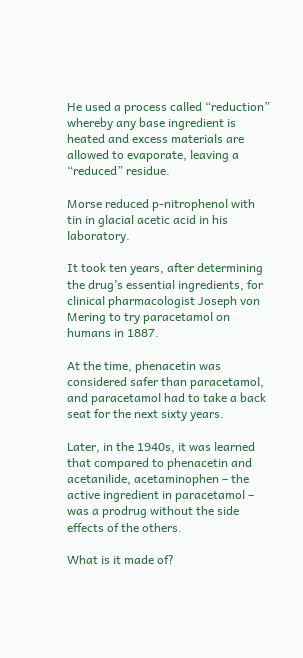He used a process called “reduction” whereby any base ingredient is heated and excess materials are allowed to evaporate, leaving a “reduced” residue.

Morse reduced p-nitrophenol with tin in glacial acetic acid in his laboratory.

It took ten years, after determining the drug’s essential ingredients, for clinical pharmacologist Joseph von Mering to try paracetamol on humans in 1887.

At the time, phenacetin was considered safer than paracetamol, and paracetamol had to take a back seat for the next sixty years.

Later, in the 1940s, it was learned that compared to phenacetin and acetanilide, acetaminophen – the active ingredient in paracetamol – was a prodrug without the side effects of the others.

What is it made of?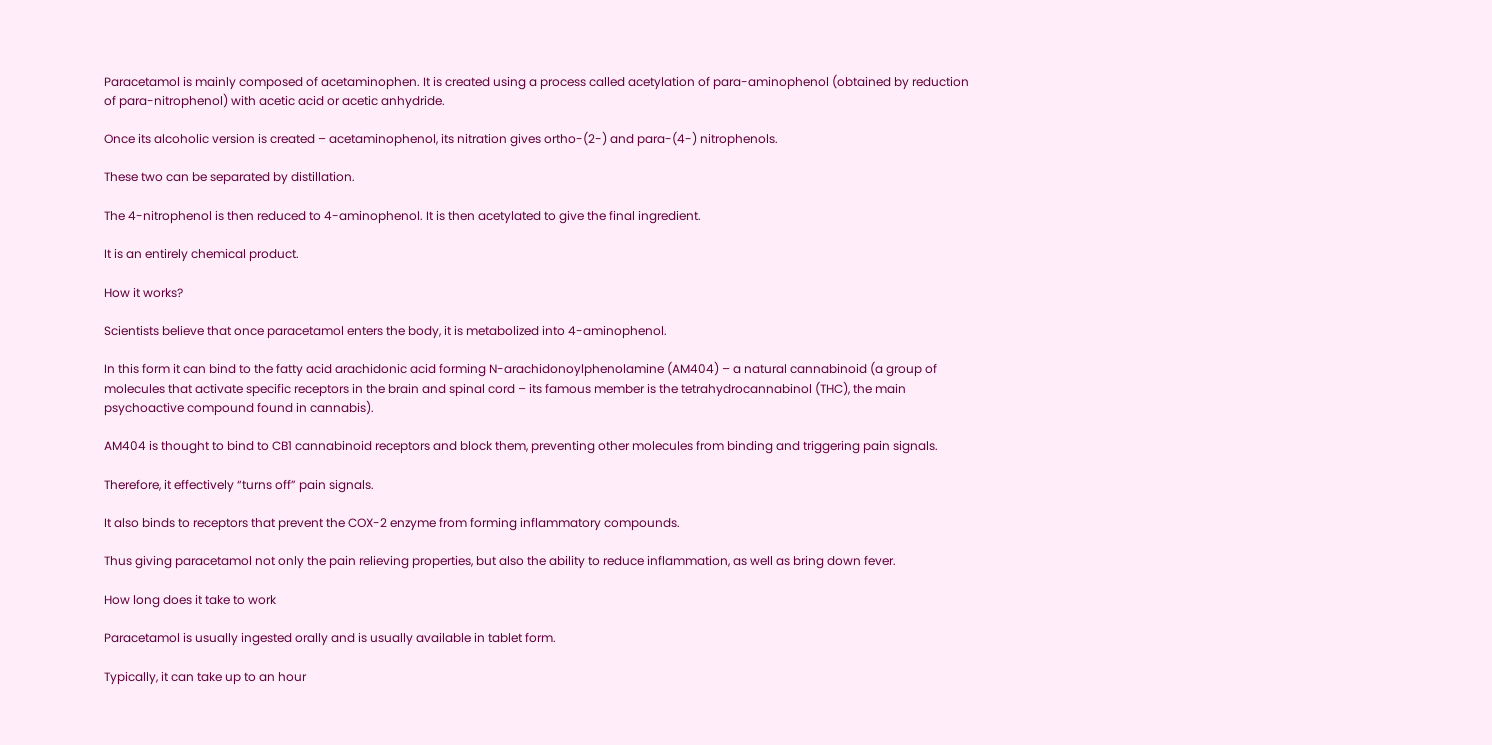Paracetamol is mainly composed of acetaminophen. It is created using a process called acetylation of para-aminophenol (obtained by reduction of para-nitrophenol) with acetic acid or acetic anhydride.

Once its alcoholic version is created – acetaminophenol, its nitration gives ortho-(2-) and para-(4-) nitrophenols.

These two can be separated by distillation.

The 4-nitrophenol is then reduced to 4-aminophenol. It is then acetylated to give the final ingredient.

It is an entirely chemical product.

How it works?

Scientists believe that once paracetamol enters the body, it is metabolized into 4-aminophenol.

In this form it can bind to the fatty acid arachidonic acid forming N-arachidonoylphenolamine (AM404) – a natural cannabinoid (a group of molecules that activate specific receptors in the brain and spinal cord – its famous member is the tetrahydrocannabinol (THC), the main psychoactive compound found in cannabis).

AM404 is thought to bind to CB1 cannabinoid receptors and block them, preventing other molecules from binding and triggering pain signals.

Therefore, it effectively “turns off” pain signals.

It also binds to receptors that prevent the COX-2 enzyme from forming inflammatory compounds.

Thus giving paracetamol not only the pain relieving properties, but also the ability to reduce inflammation, as well as bring down fever.

How long does it take to work

Paracetamol is usually ingested orally and is usually available in tablet form.

Typically, it can take up to an hour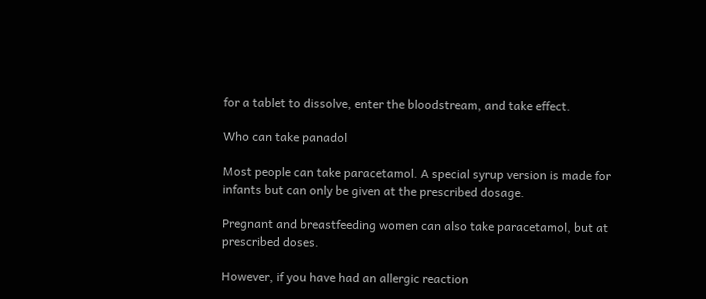for a tablet to dissolve, enter the bloodstream, and take effect.

Who can take panadol

Most people can take paracetamol. A special syrup version is made for infants but can only be given at the prescribed dosage.

Pregnant and breastfeeding women can also take paracetamol, but at prescribed doses.

However, if you have had an allergic reaction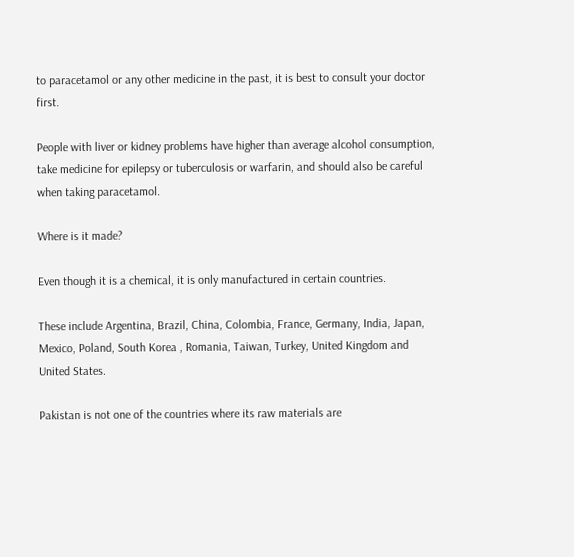to paracetamol or any other medicine in the past, it is best to consult your doctor first.

People with liver or kidney problems have higher than average alcohol consumption, take medicine for epilepsy or tuberculosis or warfarin, and should also be careful when taking paracetamol.

Where is it made?

Even though it is a chemical, it is only manufactured in certain countries.

These include Argentina, Brazil, China, Colombia, France, Germany, India, Japan, Mexico, Poland, South Korea , Romania, Taiwan, Turkey, United Kingdom and United States.

Pakistan is not one of the countries where its raw materials are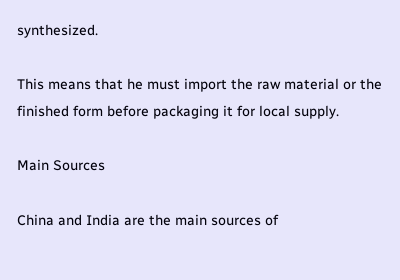synthesized.

This means that he must import the raw material or the finished form before packaging it for local supply.

Main Sources

China and India are the main sources of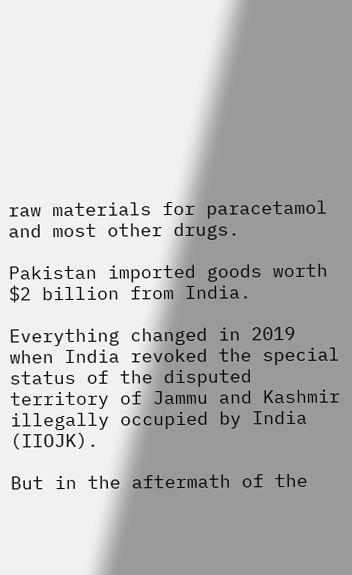raw materials for paracetamol and most other drugs.

Pakistan imported goods worth $2 billion from India.

Everything changed in 2019 when India revoked the special status of the disputed territory of Jammu and Kashmir illegally occupied by India (IIOJK).

But in the aftermath of the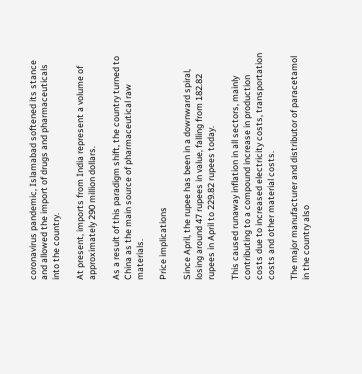coronavirus pandemic, Islamabad softened its stance and allowed the import of drugs and pharmaceuticals into the country.

At present, imports from India represent a volume of approximately 290 million dollars.

As a result of this paradigm shift, the country turned to China as the main source of pharmaceutical raw materials.

Price implications

Since April, the rupee has been in a downward spiral, losing around 47 rupees in value, falling from 182.82 rupees in April to 229.82 rupees today.

This caused runaway inflation in all sectors, mainly contributing to a compound increase in production costs due to increased electricity costs, transportation costs and other material costs.

The major manufacturer and distributor of paracetamol in the country also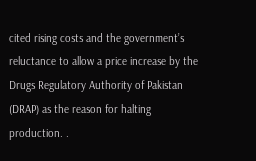cited rising costs and the government’s reluctance to allow a price increase by the Drugs Regulatory Authority of Pakistan (DRAP) as the reason for halting production. .